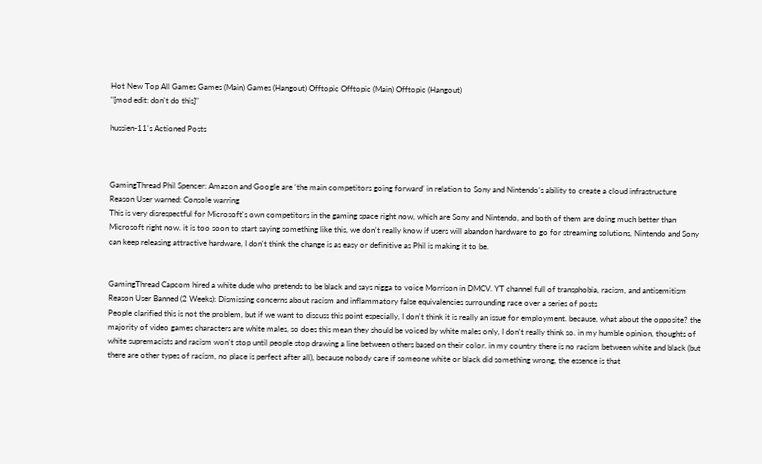Hot New Top All Games Games (Main) Games (Hangout) Offtopic Offtopic (Main) Offtopic (Hangout)
"[mod edit: don't do this]"

hussien-11's Actioned Posts



GamingThread Phil Spencer: Amazon and Google are ‘the main competitors going forward’ in relation to Sony and Nintendo’s ability to create a cloud infrastructure
Reason User warned: Console warring
This is very disrespectful for Microsoft's own competitors in the gaming space right now, which are Sony and Nintendo, and both of them are doing much better than Microsoft right now. it is too soon to start saying something like this, we don't really know if users will abandon hardware to go for streaming solutions, Nintendo and Sony can keep releasing attractive hardware, I don't think the change is as easy or definitive as Phil is making it to be.


GamingThread Capcom hired a white dude who pretends to be black and says nigga to voice Morrison in DMCV. YT channel full of transphobia, racism, and antisemitism
Reason User Banned (2 Weeks): Dismissing concerns about racism and inflammatory false equivalencies surrounding race over a series of posts
People clarified this is not the problem, but if we want to discuss this point especially, I don't think it is really an issue for employment. because, what about the opposite? the majority of video games characters are white males, so does this mean they should be voiced by white males only, I don't really think so. in my humble opinion, thoughts of white supremacists and racism won't stop until people stop drawing a line between others based on their color. in my country there is no racism between white and black (but there are other types of racism, no place is perfect after all), because nobody care if someone white or black did something wrong, the essence is that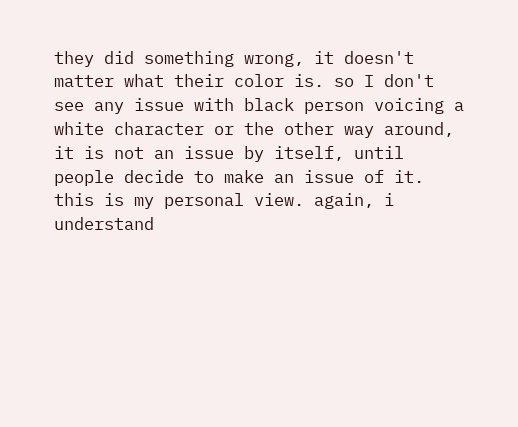they did something wrong, it doesn't matter what their color is. so I don't see any issue with black person voicing a white character or the other way around, it is not an issue by itself, until people decide to make an issue of it. this is my personal view. again, i understand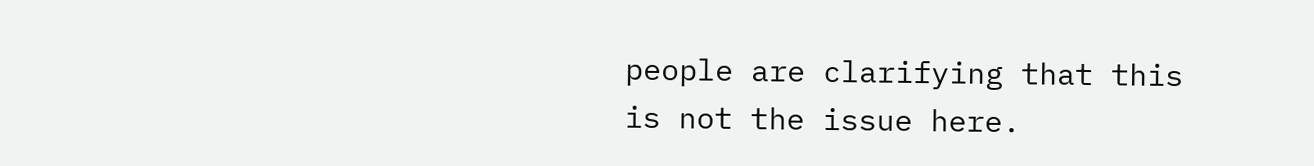people are clarifying that this is not the issue here.